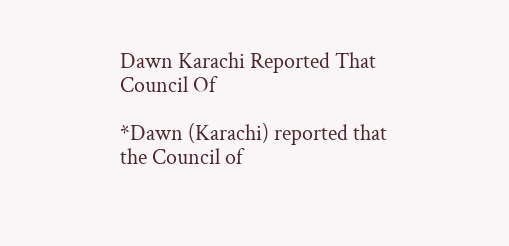Dawn Karachi Reported That Council Of

*Dawn (Karachi) reported that the Council of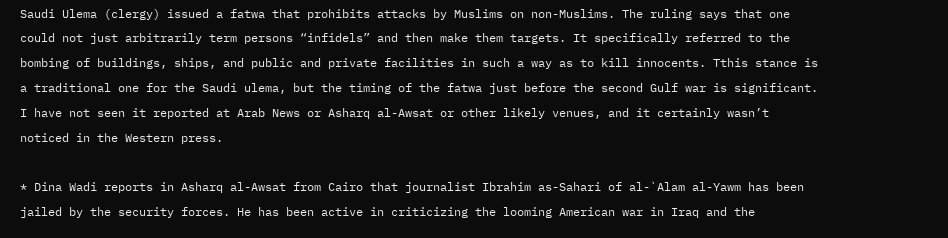Saudi Ulema (clergy) issued a fatwa that prohibits attacks by Muslims on non-Muslims. The ruling says that one could not just arbitrarily term persons “infidels” and then make them targets. It specifically referred to the bombing of buildings, ships, and public and private facilities in such a way as to kill innocents. Tthis stance is a traditional one for the Saudi ulema, but the timing of the fatwa just before the second Gulf war is significant. I have not seen it reported at Arab News or Asharq al-Awsat or other likely venues, and it certainly wasn’t noticed in the Western press.

* Dina Wadi reports in Asharq al-Awsat from Cairo that journalist Ibrahim as-Sahari of al-`Alam al-Yawm has been jailed by the security forces. He has been active in criticizing the looming American war in Iraq and the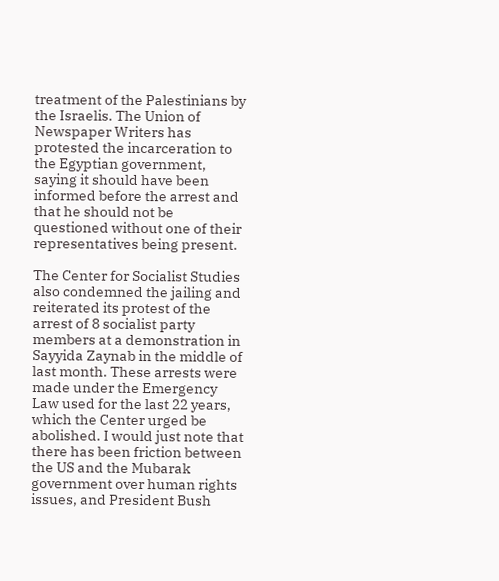treatment of the Palestinians by the Israelis. The Union of Newspaper Writers has protested the incarceration to the Egyptian government, saying it should have been informed before the arrest and that he should not be questioned without one of their representatives being present.

The Center for Socialist Studies also condemned the jailing and reiterated its protest of the arrest of 8 socialist party members at a demonstration in Sayyida Zaynab in the middle of last month. These arrests were made under the Emergency Law used for the last 22 years, which the Center urged be abolished. I would just note that there has been friction between the US and the Mubarak government over human rights issues, and President Bush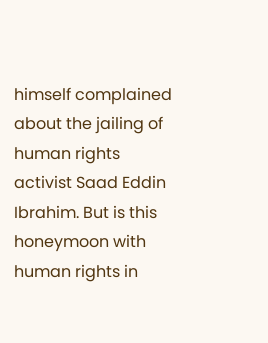himself complained about the jailing of human rights activist Saad Eddin Ibrahim. But is this honeymoon with human rights in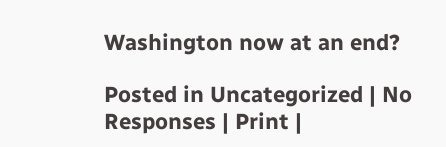Washington now at an end?

Posted in Uncategorized | No Responses | Print |